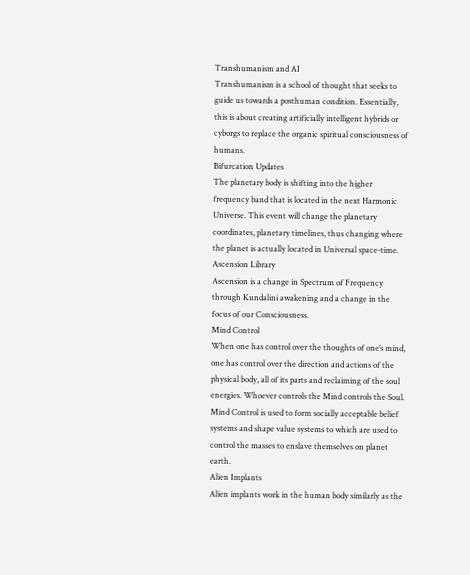Transhumanism and AI
Transhumanism is a school of thought that seeks to guide us towards a posthuman condition. Essentially, this is about creating artificially intelligent hybrids or cyborgs to replace the organic spiritual consciousness of humans.
Bifurcation Updates
The planetary body is shifting into the higher frequency band that is located in the next Harmonic Universe. This event will change the planetary coordinates, planetary timelines, thus changing where the planet is actually located in Universal space-time.
Ascension Library
Ascension is a change in Spectrum of Frequency through Kundalini awakening and a change in the focus of our Consciousness.
Mind Control
When one has control over the thoughts of one’s mind, one has control over the direction and actions of the physical body, all of its parts and reclaiming of the soul energies. Whoever controls the Mind controls the Soul. Mind Control is used to form socially acceptable belief systems and shape value systems to which are used to control the masses to enslave themselves on planet earth.
Alien Implants
Alien implants work in the human body similarly as the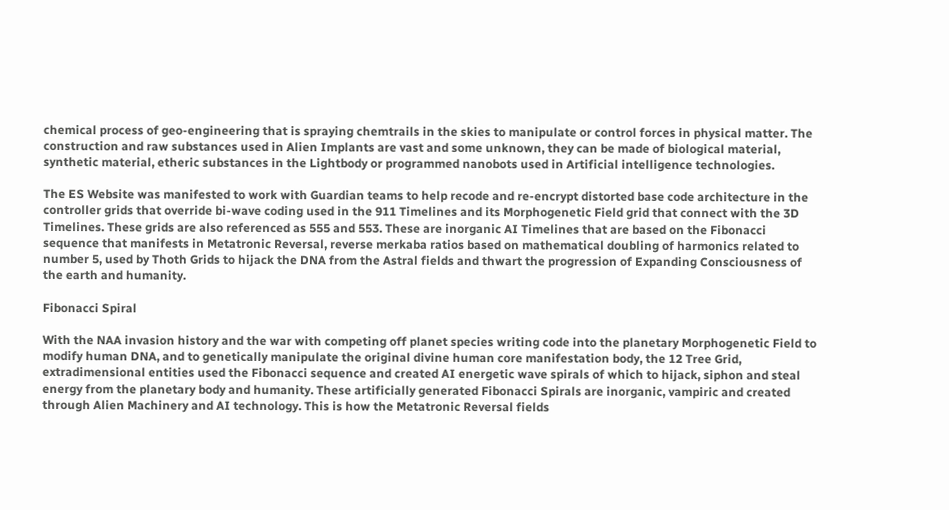chemical process of geo-engineering that is spraying chemtrails in the skies to manipulate or control forces in physical matter. The construction and raw substances used in Alien Implants are vast and some unknown, they can be made of biological material, synthetic material, etheric substances in the Lightbody or programmed nanobots used in Artificial intelligence technologies.

The ES Website was manifested to work with Guardian teams to help recode and re-encrypt distorted base code architecture in the controller grids that override bi-wave coding used in the 911 Timelines and its Morphogenetic Field grid that connect with the 3D Timelines. These grids are also referenced as 555 and 553. These are inorganic AI Timelines that are based on the Fibonacci sequence that manifests in Metatronic Reversal, reverse merkaba ratios based on mathematical doubling of harmonics related to number 5, used by Thoth Grids to hijack the DNA from the Astral fields and thwart the progression of Expanding Consciousness of the earth and humanity.

Fibonacci Spiral

With the NAA invasion history and the war with competing off planet species writing code into the planetary Morphogenetic Field to modify human DNA, and to genetically manipulate the original divine human core manifestation body, the 12 Tree Grid, extradimensional entities used the Fibonacci sequence and created AI energetic wave spirals of which to hijack, siphon and steal energy from the planetary body and humanity. These artificially generated Fibonacci Spirals are inorganic, vampiric and created through Alien Machinery and AI technology. This is how the Metatronic Reversal fields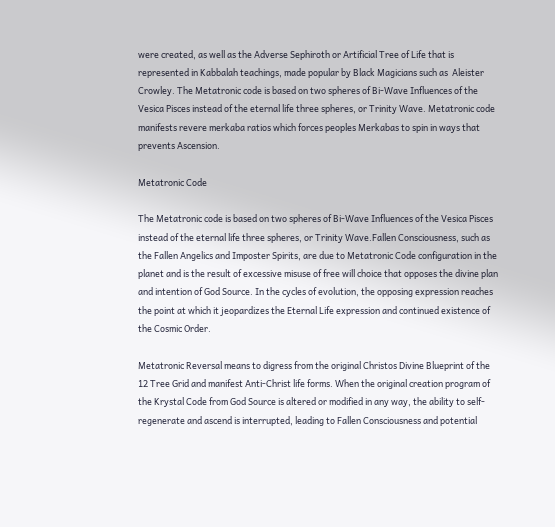were created, as well as the Adverse Sephiroth or Artificial Tree of Life that is represented in Kabbalah teachings, made popular by Black Magicians such as  Aleister Crowley. The Metatronic code is based on two spheres of Bi-Wave Influences of the Vesica Pisces instead of the eternal life three spheres, or Trinity Wave. Metatronic code manifests revere merkaba ratios which forces peoples Merkabas to spin in ways that prevents Ascension.

Metatronic Code

The Metatronic code is based on two spheres of Bi-Wave Influences of the Vesica Pisces instead of the eternal life three spheres, or Trinity Wave.Fallen Consciousness, such as the Fallen Angelics and Imposter Spirits, are due to Metatronic Code configuration in the planet and is the result of excessive misuse of free will choice that opposes the divine plan and intention of God Source. In the cycles of evolution, the opposing expression reaches the point at which it jeopardizes the Eternal Life expression and continued existence of the Cosmic Order.

Metatronic Reversal means to digress from the original Christos Divine Blueprint of the 12 Tree Grid and manifest Anti-Christ life forms. When the original creation program of the Krystal Code from God Source is altered or modified in any way, the ability to self-regenerate and ascend is interrupted, leading to Fallen Consciousness and potential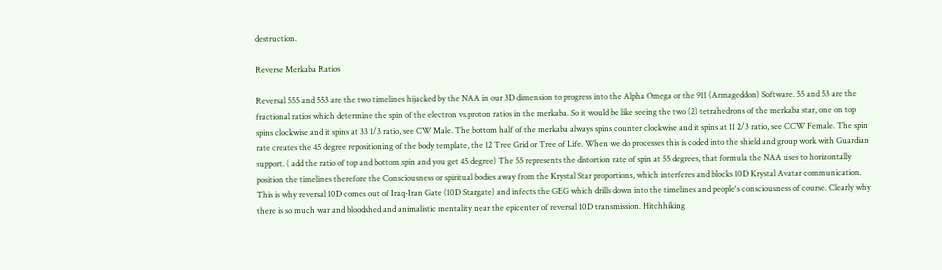destruction.

Reverse Merkaba Ratios

Reversal 555 and 553 are the two timelines hijacked by the NAA in our 3D dimension to progress into the Alpha Omega or the 911 (Armageddon) Software. 55 and 53 are the fractional ratios which determine the spin of the electron vs.proton ratios in the merkaba. So it would be like seeing the two (2) tetrahedrons of the merkaba star, one on top spins clockwise and it spins at 33 1/3 ratio, see CW Male. The bottom half of the merkaba always spins counter clockwise and it spins at 11 2/3 ratio, see CCW Female. The spin rate creates the 45 degree repositioning of the body template, the 12 Tree Grid or Tree of Life. When we do processes this is coded into the shield and group work with Guardian support. ( add the ratio of top and bottom spin and you get 45 degree) The 55 represents the distortion rate of spin at 55 degrees, that formula the NAA uses to horizontally position the timelines therefore the Consciousness or spiritual bodies away from the Krystal Star proportions, which interferes and blocks 10D Krystal Avatar communication. This is why reversal 10D comes out of Iraq-Iran Gate (10D Stargate) and infects the GEG which drills down into the timelines and people's consciousness of course. Clearly why there is so much war and bloodshed and animalistic mentality near the epicenter of reversal 10D transmission. Hitchhiking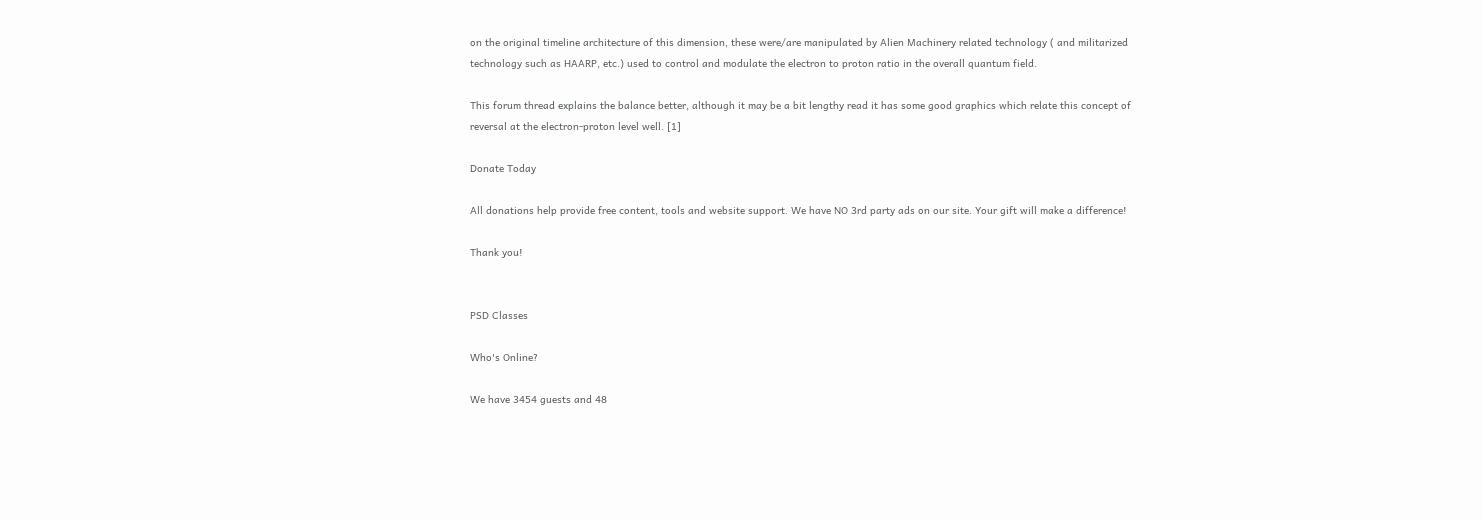on the original timeline architecture of this dimension, these were/are manipulated by Alien Machinery related technology ( and militarized technology such as HAARP, etc.) used to control and modulate the electron to proton ratio in the overall quantum field.

This forum thread explains the balance better, although it may be a bit lengthy read it has some good graphics which relate this concept of reversal at the electron-proton level well. [1]

Donate Today

All donations help provide free content, tools and website support. We have NO 3rd party ads on our site. Your gift will make a difference!

Thank you!


PSD Classes

Who's Online?

We have 3454 guests and 48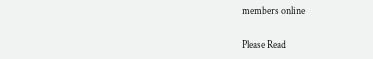members online

Please Read